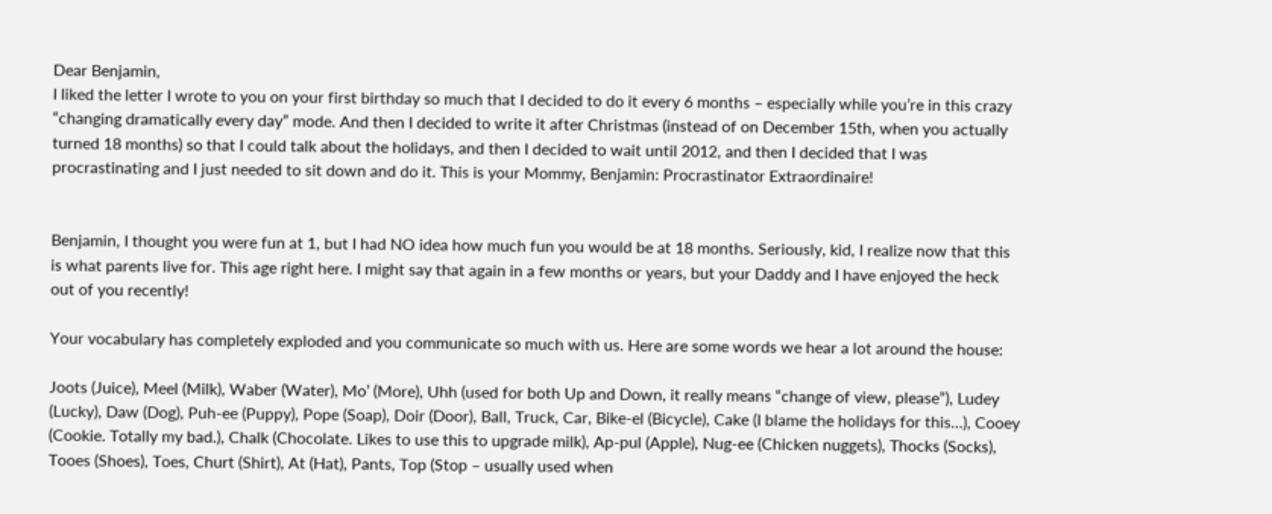Dear Benjamin,
I liked the letter I wrote to you on your first birthday so much that I decided to do it every 6 months – especially while you’re in this crazy “changing dramatically every day” mode. And then I decided to write it after Christmas (instead of on December 15th, when you actually turned 18 months) so that I could talk about the holidays, and then I decided to wait until 2012, and then I decided that I was procrastinating and I just needed to sit down and do it. This is your Mommy, Benjamin: Procrastinator Extraordinaire!


Benjamin, I thought you were fun at 1, but I had NO idea how much fun you would be at 18 months. Seriously, kid, I realize now that this is what parents live for. This age right here. I might say that again in a few months or years, but your Daddy and I have enjoyed the heck out of you recently!

Your vocabulary has completely exploded and you communicate so much with us. Here are some words we hear a lot around the house:

Joots (Juice), Meel (Milk), Waber (Water), Mo’ (More), Uhh (used for both Up and Down, it really means “change of view, please”), Ludey (Lucky), Daw (Dog), Puh-ee (Puppy), Pope (Soap), Doir (Door), Ball, Truck, Car, Bike-el (Bicycle), Cake (I blame the holidays for this…), Cooey (Cookie. Totally my bad.), Chalk (Chocolate. Likes to use this to upgrade milk), Ap-pul (Apple), Nug-ee (Chicken nuggets), Thocks (Socks), Tooes (Shoes), Toes, Churt (Shirt), At (Hat), Pants, Top (Stop – usually used when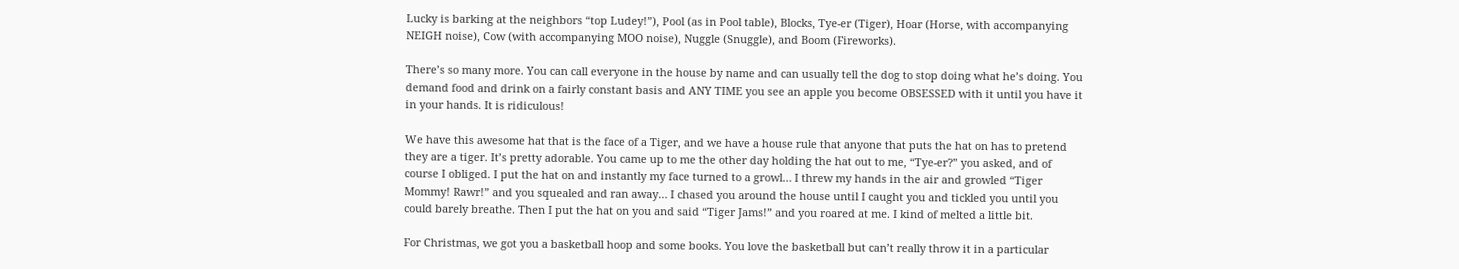Lucky is barking at the neighbors “top Ludey!”), Pool (as in Pool table), Blocks, Tye-er (Tiger), Hoar (Horse, with accompanying NEIGH noise), Cow (with accompanying MOO noise), Nuggle (Snuggle), and Boom (Fireworks).

There’s so many more. You can call everyone in the house by name and can usually tell the dog to stop doing what he’s doing. You demand food and drink on a fairly constant basis and ANY TIME you see an apple you become OBSESSED with it until you have it in your hands. It is ridiculous!

We have this awesome hat that is the face of a Tiger, and we have a house rule that anyone that puts the hat on has to pretend they are a tiger. It’s pretty adorable. You came up to me the other day holding the hat out to me, “Tye-er?” you asked, and of course I obliged. I put the hat on and instantly my face turned to a growl… I threw my hands in the air and growled “Tiger Mommy! Rawr!” and you squealed and ran away… I chased you around the house until I caught you and tickled you until you could barely breathe. Then I put the hat on you and said “Tiger Jams!” and you roared at me. I kind of melted a little bit.

For Christmas, we got you a basketball hoop and some books. You love the basketball but can’t really throw it in a particular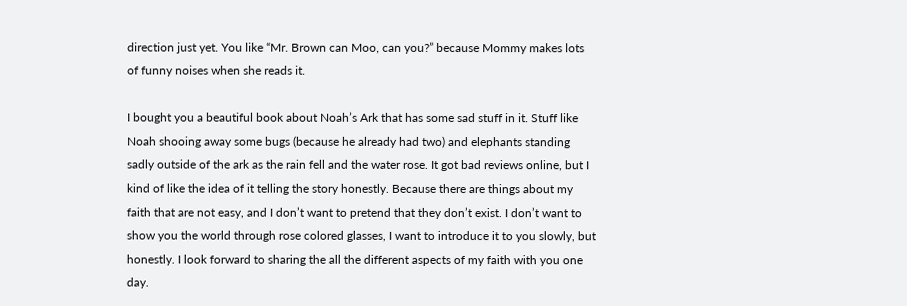direction just yet. You like “Mr. Brown can Moo, can you?” because Mommy makes lots of funny noises when she reads it.

I bought you a beautiful book about Noah’s Ark that has some sad stuff in it. Stuff like Noah shooing away some bugs (because he already had two) and elephants standing sadly outside of the ark as the rain fell and the water rose. It got bad reviews online, but I kind of like the idea of it telling the story honestly. Because there are things about my faith that are not easy, and I don’t want to pretend that they don’t exist. I don’t want to show you the world through rose colored glasses, I want to introduce it to you slowly, but honestly. I look forward to sharing the all the different aspects of my faith with you one day.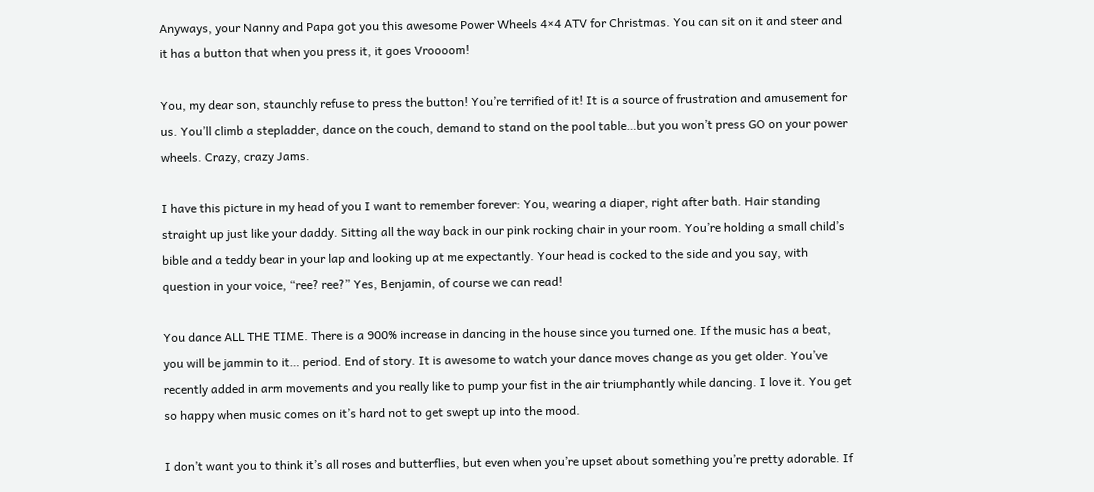Anyways, your Nanny and Papa got you this awesome Power Wheels 4×4 ATV for Christmas. You can sit on it and steer and it has a button that when you press it, it goes Vroooom!

You, my dear son, staunchly refuse to press the button! You’re terrified of it! It is a source of frustration and amusement for us. You’ll climb a stepladder, dance on the couch, demand to stand on the pool table…but you won’t press GO on your power wheels. Crazy, crazy Jams.

I have this picture in my head of you I want to remember forever: You, wearing a diaper, right after bath. Hair standing straight up just like your daddy. Sitting all the way back in our pink rocking chair in your room. You’re holding a small child’s bible and a teddy bear in your lap and looking up at me expectantly. Your head is cocked to the side and you say, with question in your voice, “ree? ree?” Yes, Benjamin, of course we can read!

You dance ALL THE TIME. There is a 900% increase in dancing in the house since you turned one. If the music has a beat, you will be jammin to it… period. End of story. It is awesome to watch your dance moves change as you get older. You’ve recently added in arm movements and you really like to pump your fist in the air triumphantly while dancing. I love it. You get so happy when music comes on it’s hard not to get swept up into the mood.

I don’t want you to think it’s all roses and butterflies, but even when you’re upset about something you’re pretty adorable. If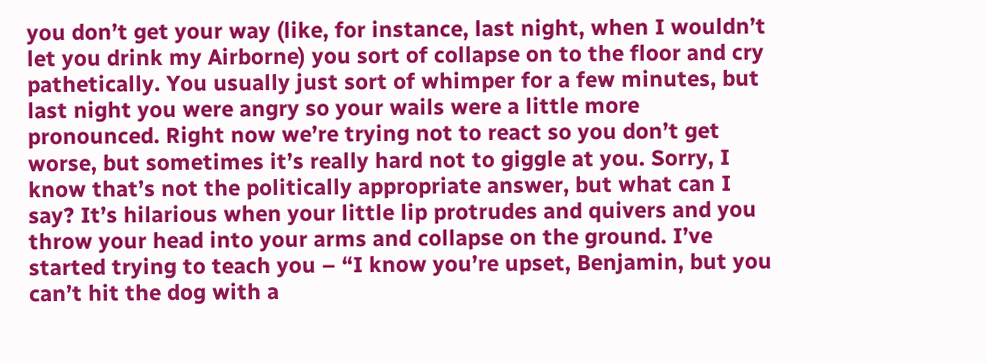you don’t get your way (like, for instance, last night, when I wouldn’t let you drink my Airborne) you sort of collapse on to the floor and cry pathetically. You usually just sort of whimper for a few minutes, but last night you were angry so your wails were a little more pronounced. Right now we’re trying not to react so you don’t get worse, but sometimes it’s really hard not to giggle at you. Sorry, I know that’s not the politically appropriate answer, but what can I say? It’s hilarious when your little lip protrudes and quivers and you throw your head into your arms and collapse on the ground. I’ve started trying to teach you – “I know you’re upset, Benjamin, but you can’t hit the dog with a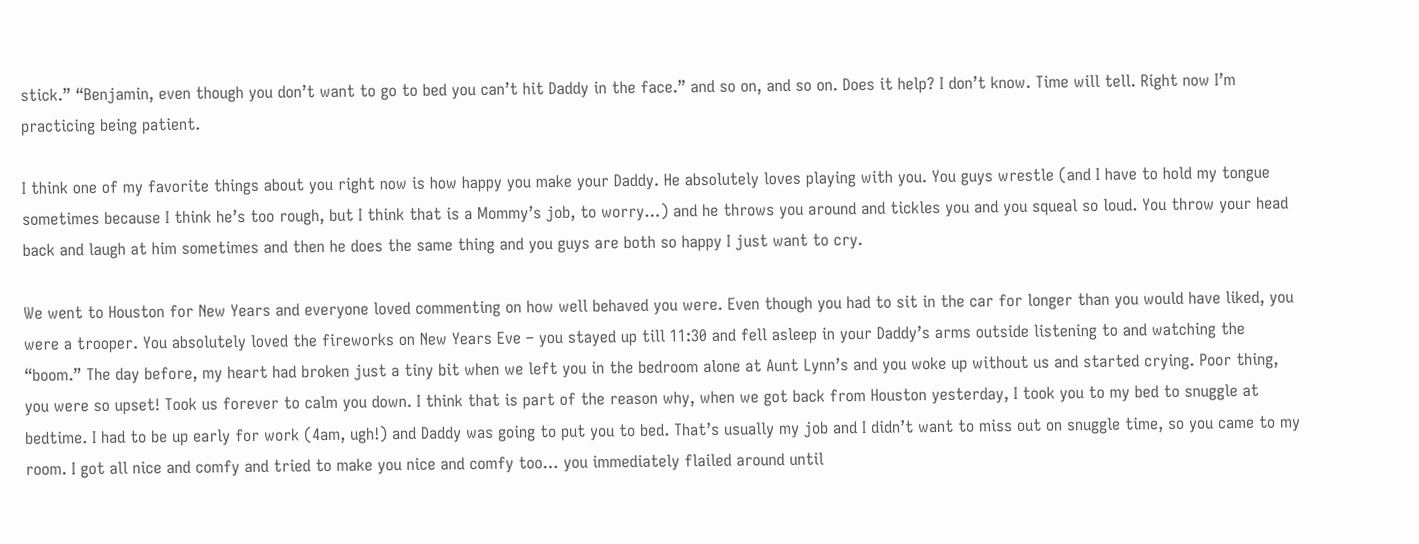stick.” “Benjamin, even though you don’t want to go to bed you can’t hit Daddy in the face.” and so on, and so on. Does it help? I don’t know. Time will tell. Right now I’m practicing being patient.

I think one of my favorite things about you right now is how happy you make your Daddy. He absolutely loves playing with you. You guys wrestle (and I have to hold my tongue sometimes because I think he’s too rough, but I think that is a Mommy’s job, to worry…) and he throws you around and tickles you and you squeal so loud. You throw your head back and laugh at him sometimes and then he does the same thing and you guys are both so happy I just want to cry.

We went to Houston for New Years and everyone loved commenting on how well behaved you were. Even though you had to sit in the car for longer than you would have liked, you were a trooper. You absolutely loved the fireworks on New Years Eve – you stayed up till 11:30 and fell asleep in your Daddy’s arms outside listening to and watching the “boom.” The day before, my heart had broken just a tiny bit when we left you in the bedroom alone at Aunt Lynn’s and you woke up without us and started crying. Poor thing, you were so upset! Took us forever to calm you down. I think that is part of the reason why, when we got back from Houston yesterday, I took you to my bed to snuggle at bedtime. I had to be up early for work (4am, ugh!) and Daddy was going to put you to bed. That’s usually my job and I didn’t want to miss out on snuggle time, so you came to my room. I got all nice and comfy and tried to make you nice and comfy too… you immediately flailed around until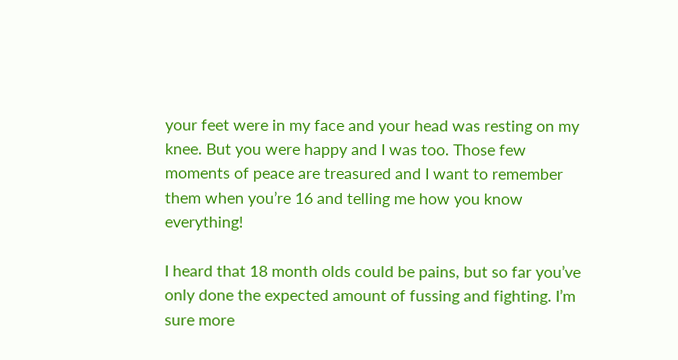your feet were in my face and your head was resting on my knee. But you were happy and I was too. Those few moments of peace are treasured and I want to remember them when you’re 16 and telling me how you know everything!

I heard that 18 month olds could be pains, but so far you’ve only done the expected amount of fussing and fighting. I’m sure more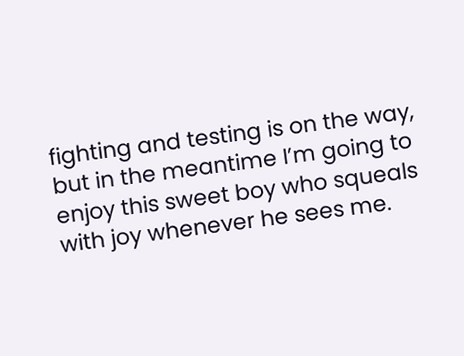fighting and testing is on the way, but in the meantime I’m going to enjoy this sweet boy who squeals with joy whenever he sees me.